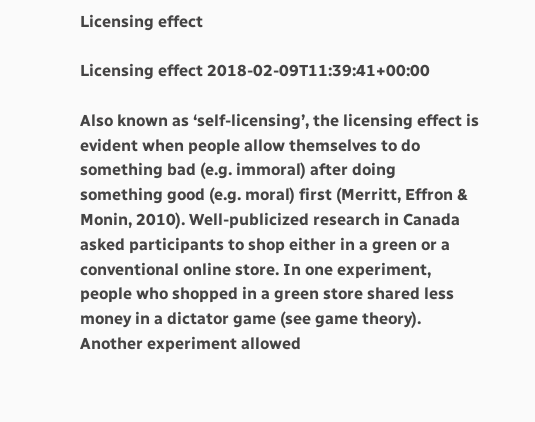Licensing effect

Licensing effect 2018-02-09T11:39:41+00:00

Also known as ‘self-licensing’, the licensing effect is evident when people allow themselves to do something bad (e.g. immoral) after doing something good (e.g. moral) first (Merritt, Effron & Monin, 2010). Well-publicized research in Canada asked participants to shop either in a green or a conventional online store. In one experiment, people who shopped in a green store shared less money in a dictator game (see game theory). Another experiment allowed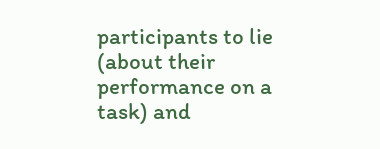participants to lie (about their performance on a task) and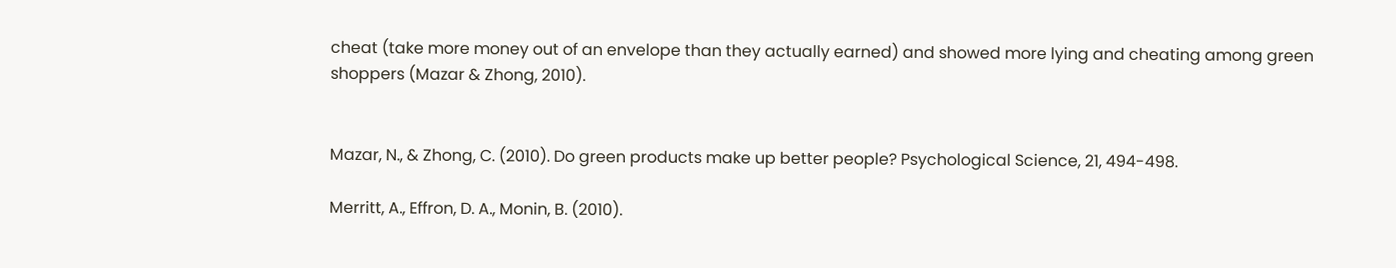cheat (take more money out of an envelope than they actually earned) and showed more lying and cheating among green shoppers (Mazar & Zhong, 2010).


Mazar, N., & Zhong, C. (2010). Do green products make up better people? Psychological Science, 21, 494-498.

Merritt, A., Effron, D. A., Monin, B. (2010).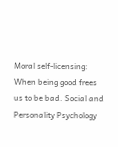Moral self-licensing: When being good frees us to be bad. Social and Personality Psychology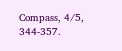Compass, 4/5, 344-357.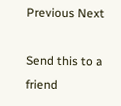Previous Next

Send this to a friend